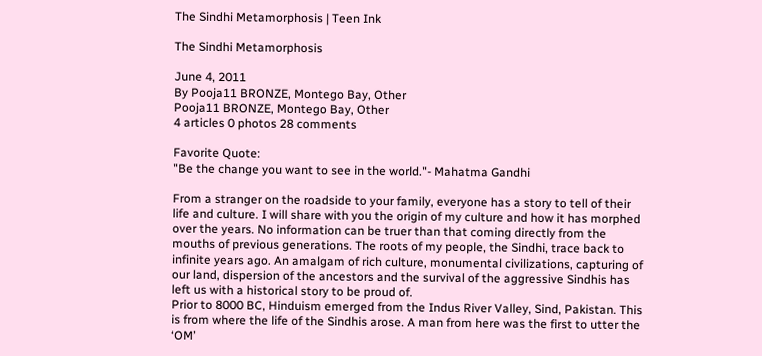The Sindhi Metamorphosis | Teen Ink

The Sindhi Metamorphosis

June 4, 2011
By Pooja11 BRONZE, Montego Bay, Other
Pooja11 BRONZE, Montego Bay, Other
4 articles 0 photos 28 comments

Favorite Quote:
"Be the change you want to see in the world."- Mahatma Gandhi

From a stranger on the roadside to your family, everyone has a story to tell of their life and culture. I will share with you the origin of my culture and how it has morphed over the years. No information can be truer than that coming directly from the mouths of previous generations. The roots of my people, the Sindhi, trace back to infinite years ago. An amalgam of rich culture, monumental civilizations, capturing of our land, dispersion of the ancestors and the survival of the aggressive Sindhis has left us with a historical story to be proud of.
Prior to 8000 BC, Hinduism emerged from the Indus River Valley, Sind, Pakistan. This is from where the life of the Sindhis arose. A man from here was the first to utter the ‘OM’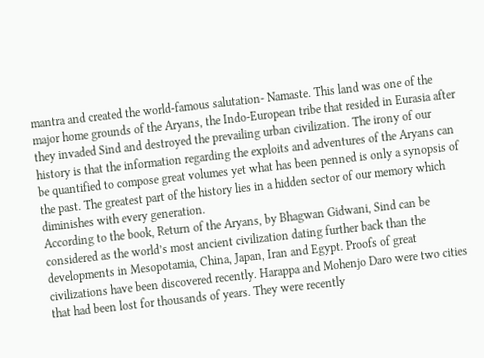mantra and created the world-famous salutation- Namaste. This land was one of the major home grounds of the Aryans, the Indo-European tribe that resided in Eurasia after they invaded Sind and destroyed the prevailing urban civilization. The irony of our history is that the information regarding the exploits and adventures of the Aryans can be quantified to compose great volumes yet what has been penned is only a synopsis of the past. The greatest part of the history lies in a hidden sector of our memory which diminishes with every generation.
According to the book, Return of the Aryans, by Bhagwan Gidwani, Sind can be considered as the world’s most ancient civilization dating further back than the developments in Mesopotamia, China, Japan, Iran and Egypt. Proofs of great civilizations have been discovered recently. Harappa and Mohenjo Daro were two cities that had been lost for thousands of years. They were recently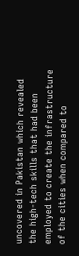uncovered in Pakistan which revealed the high-tech skills that had been employed to create the infrastructure of the cities when compared to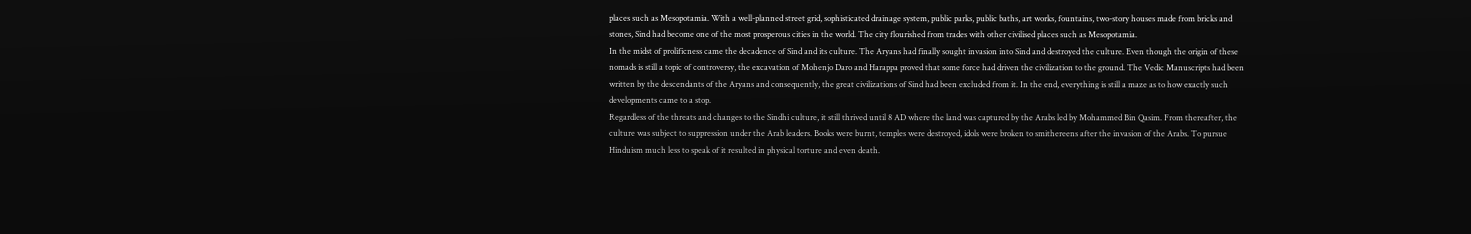places such as Mesopotamia. With a well-planned street grid, sophisticated drainage system, public parks, public baths, art works, fountains, two-story houses made from bricks and stones, Sind had become one of the most prosperous cities in the world. The city flourished from trades with other civilised places such as Mesopotamia.
In the midst of prolificness came the decadence of Sind and its culture. The Aryans had finally sought invasion into Sind and destroyed the culture. Even though the origin of these nomads is still a topic of controversy, the excavation of Mohenjo Daro and Harappa proved that some force had driven the civilization to the ground. The Vedic Manuscripts had been written by the descendants of the Aryans and consequently, the great civilizations of Sind had been excluded from it. In the end, everything is still a maze as to how exactly such developments came to a stop.
Regardless of the threats and changes to the Sindhi culture, it still thrived until 8 AD where the land was captured by the Arabs led by Mohammed Bin Qasim. From thereafter, the culture was subject to suppression under the Arab leaders. Books were burnt, temples were destroyed, idols were broken to smithereens after the invasion of the Arabs. To pursue Hinduism much less to speak of it resulted in physical torture and even death.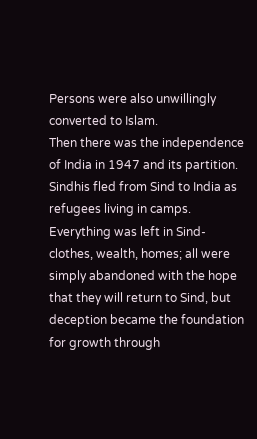Persons were also unwillingly converted to Islam.
Then there was the independence of India in 1947 and its partition. Sindhis fled from Sind to India as refugees living in camps. Everything was left in Sind- clothes, wealth, homes; all were simply abandoned with the hope that they will return to Sind, but deception became the foundation for growth through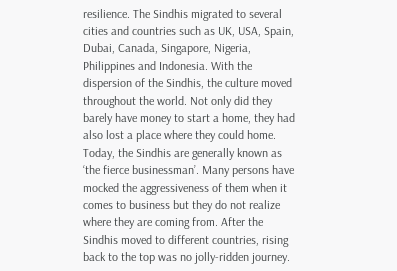resilience. The Sindhis migrated to several cities and countries such as UK, USA, Spain, Dubai, Canada, Singapore, Nigeria, Philippines and Indonesia. With the dispersion of the Sindhis, the culture moved throughout the world. Not only did they barely have money to start a home, they had also lost a place where they could home.
Today, the Sindhis are generally known as ‘the fierce businessman’. Many persons have mocked the aggressiveness of them when it comes to business but they do not realize where they are coming from. After the Sindhis moved to different countries, rising back to the top was no jolly-ridden journey.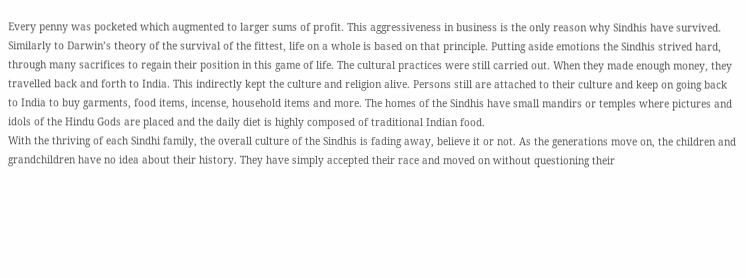Every penny was pocketed which augmented to larger sums of profit. This aggressiveness in business is the only reason why Sindhis have survived. Similarly to Darwin’s theory of the survival of the fittest, life on a whole is based on that principle. Putting aside emotions the Sindhis strived hard, through many sacrifices to regain their position in this game of life. The cultural practices were still carried out. When they made enough money, they travelled back and forth to India. This indirectly kept the culture and religion alive. Persons still are attached to their culture and keep on going back to India to buy garments, food items, incense, household items and more. The homes of the Sindhis have small mandirs or temples where pictures and idols of the Hindu Gods are placed and the daily diet is highly composed of traditional Indian food.
With the thriving of each Sindhi family, the overall culture of the Sindhis is fading away, believe it or not. As the generations move on, the children and grandchildren have no idea about their history. They have simply accepted their race and moved on without questioning their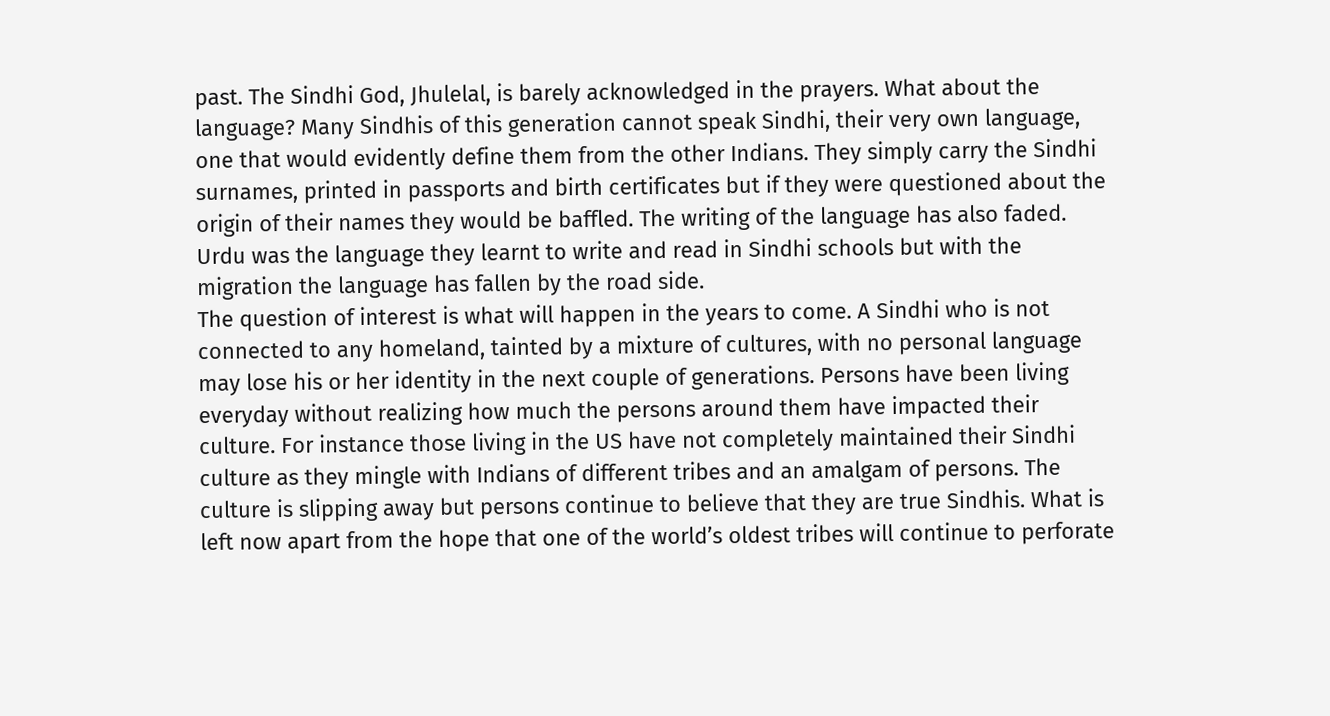past. The Sindhi God, Jhulelal, is barely acknowledged in the prayers. What about the language? Many Sindhis of this generation cannot speak Sindhi, their very own language, one that would evidently define them from the other Indians. They simply carry the Sindhi surnames, printed in passports and birth certificates but if they were questioned about the origin of their names they would be baffled. The writing of the language has also faded. Urdu was the language they learnt to write and read in Sindhi schools but with the migration the language has fallen by the road side.
The question of interest is what will happen in the years to come. A Sindhi who is not connected to any homeland, tainted by a mixture of cultures, with no personal language may lose his or her identity in the next couple of generations. Persons have been living everyday without realizing how much the persons around them have impacted their culture. For instance those living in the US have not completely maintained their Sindhi culture as they mingle with Indians of different tribes and an amalgam of persons. The culture is slipping away but persons continue to believe that they are true Sindhis. What is left now apart from the hope that one of the world’s oldest tribes will continue to perforate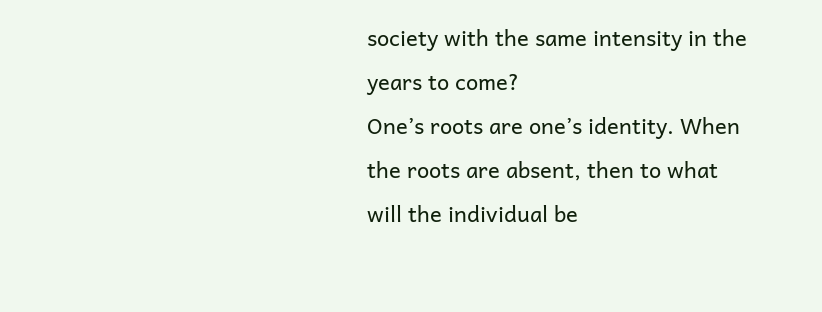society with the same intensity in the years to come?
One’s roots are one’s identity. When the roots are absent, then to what will the individual be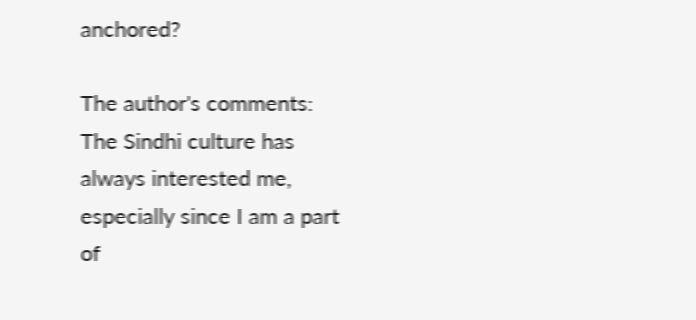anchored?

The author's comments:
The Sindhi culture has always interested me, especially since I am a part of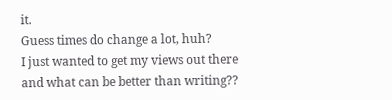it.
Guess times do change a lot, huh?
I just wanted to get my views out there and what can be better than writing??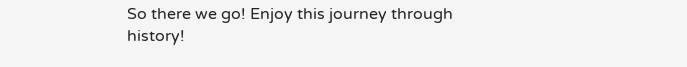So there we go! Enjoy this journey through history!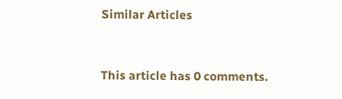Similar Articles


This article has 0 comments.